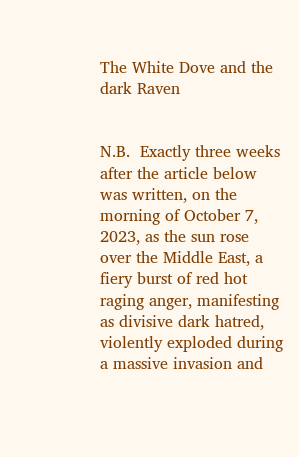The White Dove and the dark Raven


N.B.  Exactly three weeks after the article below was written, on the morning of October 7, 2023, as the sun rose over the Middle East, a fiery burst of red hot raging anger, manifesting as divisive dark hatred, violently exploded during a massive invasion and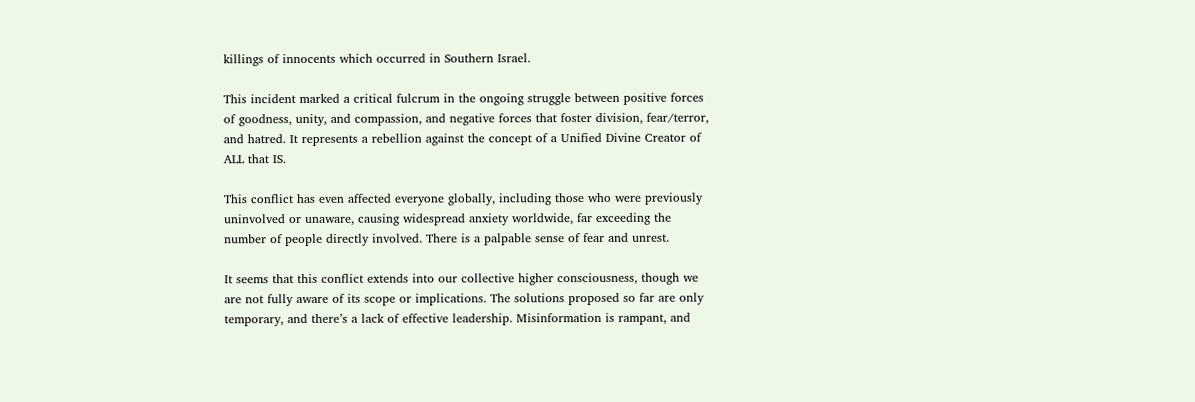killings of innocents which occurred in Southern Israel.

This incident marked a critical fulcrum in the ongoing struggle between positive forces of goodness, unity, and compassion, and negative forces that foster division, fear/terror, and hatred. It represents a rebellion against the concept of a Unified Divine Creator of ALL that IS.

This conflict has even affected everyone globally, including those who were previously uninvolved or unaware, causing widespread anxiety worldwide, far exceeding the number of people directly involved. There is a palpable sense of fear and unrest.

It seems that this conflict extends into our collective higher consciousness, though we are not fully aware of its scope or implications. The solutions proposed so far are only temporary, and there’s a lack of effective leadership. Misinformation is rampant, and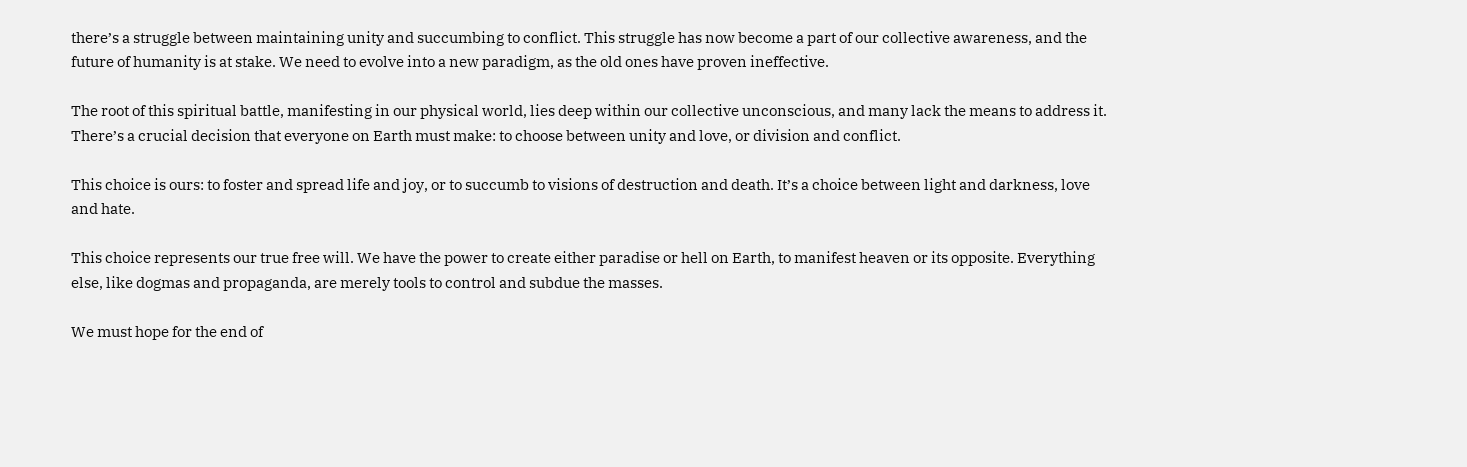there’s a struggle between maintaining unity and succumbing to conflict. This struggle has now become a part of our collective awareness, and the future of humanity is at stake. We need to evolve into a new paradigm, as the old ones have proven ineffective.

The root of this spiritual battle, manifesting in our physical world, lies deep within our collective unconscious, and many lack the means to address it. There’s a crucial decision that everyone on Earth must make: to choose between unity and love, or division and conflict.

This choice is ours: to foster and spread life and joy, or to succumb to visions of destruction and death. It’s a choice between light and darkness, love and hate.

This choice represents our true free will. We have the power to create either paradise or hell on Earth, to manifest heaven or its opposite. Everything else, like dogmas and propaganda, are merely tools to control and subdue the masses.

We must hope for the end of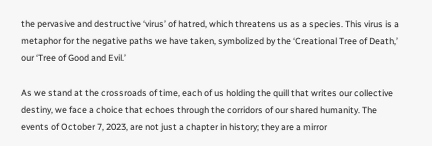the pervasive and destructive ‘virus’ of hatred, which threatens us as a species. This virus is a metaphor for the negative paths we have taken, symbolized by the ‘Creational Tree of Death,’ our ‘Tree of Good and Evil.’

As we stand at the crossroads of time, each of us holding the quill that writes our collective destiny, we face a choice that echoes through the corridors of our shared humanity. The events of October 7, 2023, are not just a chapter in history; they are a mirror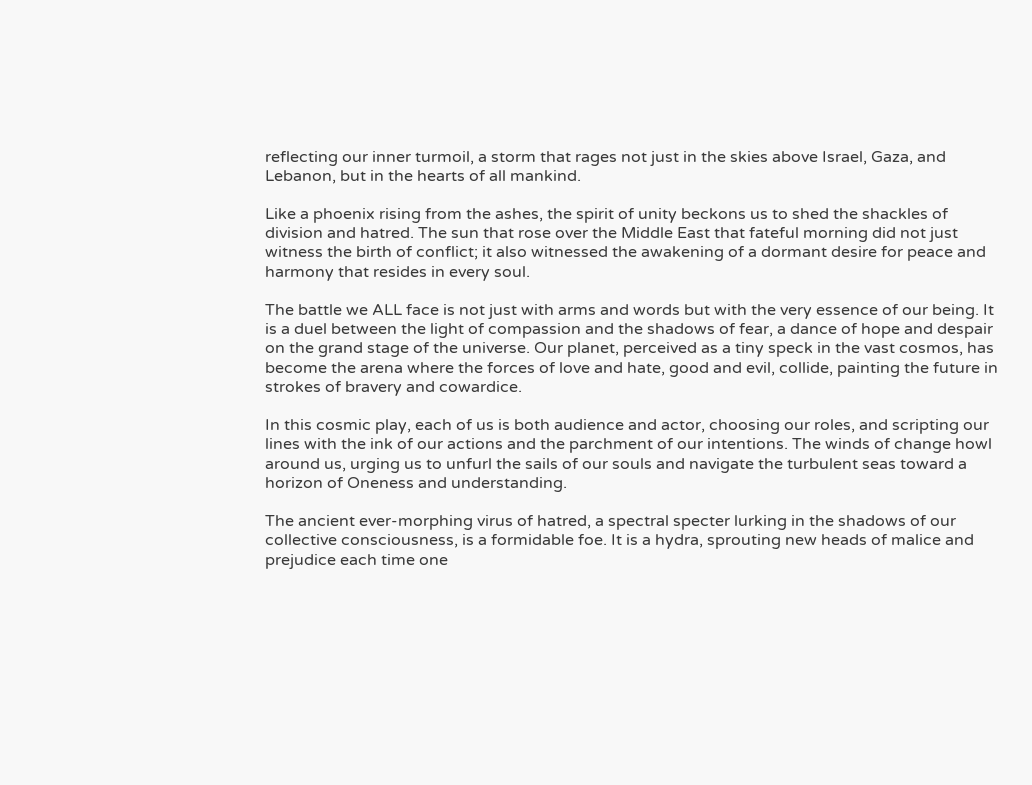reflecting our inner turmoil, a storm that rages not just in the skies above Israel, Gaza, and Lebanon, but in the hearts of all mankind.

Like a phoenix rising from the ashes, the spirit of unity beckons us to shed the shackles of division and hatred. The sun that rose over the Middle East that fateful morning did not just witness the birth of conflict; it also witnessed the awakening of a dormant desire for peace and harmony that resides in every soul.

The battle we ALL face is not just with arms and words but with the very essence of our being. It is a duel between the light of compassion and the shadows of fear, a dance of hope and despair on the grand stage of the universe. Our planet, perceived as a tiny speck in the vast cosmos, has become the arena where the forces of love and hate, good and evil, collide, painting the future in strokes of bravery and cowardice.

In this cosmic play, each of us is both audience and actor, choosing our roles, and scripting our lines with the ink of our actions and the parchment of our intentions. The winds of change howl around us, urging us to unfurl the sails of our souls and navigate the turbulent seas toward a horizon of Oneness and understanding.

The ancient ever-morphing virus of hatred, a spectral specter lurking in the shadows of our collective consciousness, is a formidable foe. It is a hydra, sprouting new heads of malice and prejudice each time one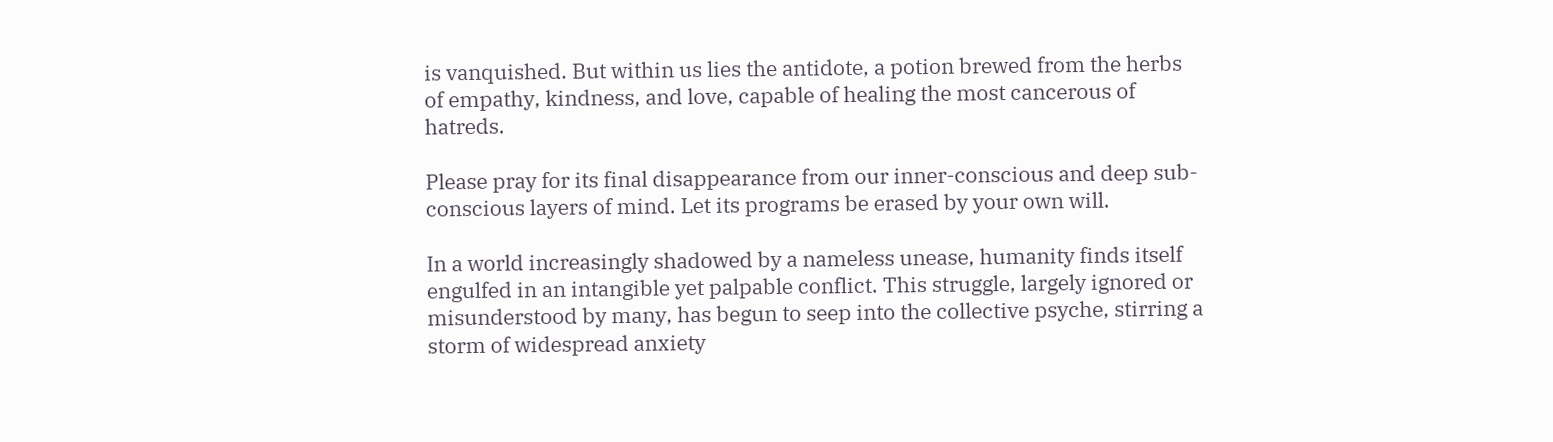is vanquished. But within us lies the antidote, a potion brewed from the herbs of empathy, kindness, and love, capable of healing the most cancerous of hatreds.

Please pray for its final disappearance from our inner-conscious and deep sub-conscious layers of mind. Let its programs be erased by your own will.

In a world increasingly shadowed by a nameless unease, humanity finds itself engulfed in an intangible yet palpable conflict. This struggle, largely ignored or misunderstood by many, has begun to seep into the collective psyche, stirring a storm of widespread anxiety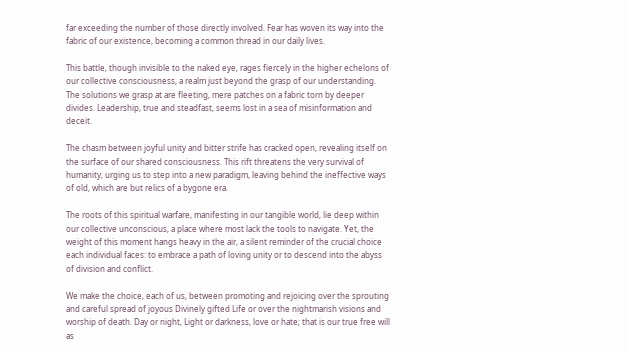far exceeding the number of those directly involved. Fear has woven its way into the fabric of our existence, becoming a common thread in our daily lives.

This battle, though invisible to the naked eye, rages fiercely in the higher echelons of our collective consciousness, a realm just beyond the grasp of our understanding. The solutions we grasp at are fleeting, mere patches on a fabric torn by deeper divides. Leadership, true and steadfast, seems lost in a sea of misinformation and deceit.

The chasm between joyful unity and bitter strife has cracked open, revealing itself on the surface of our shared consciousness. This rift threatens the very survival of humanity, urging us to step into a new paradigm, leaving behind the ineffective ways of old, which are but relics of a bygone era.

The roots of this spiritual warfare, manifesting in our tangible world, lie deep within our collective unconscious, a place where most lack the tools to navigate. Yet, the weight of this moment hangs heavy in the air, a silent reminder of the crucial choice each individual faces: to embrace a path of loving unity or to descend into the abyss of division and conflict.

We make the choice, each of us, between promoting and rejoicing over the sprouting and careful spread of joyous Divinely gifted Life or over the nightmarish visions and worship of death. Day or night, Light or darkness, love or hate; that is our true free will as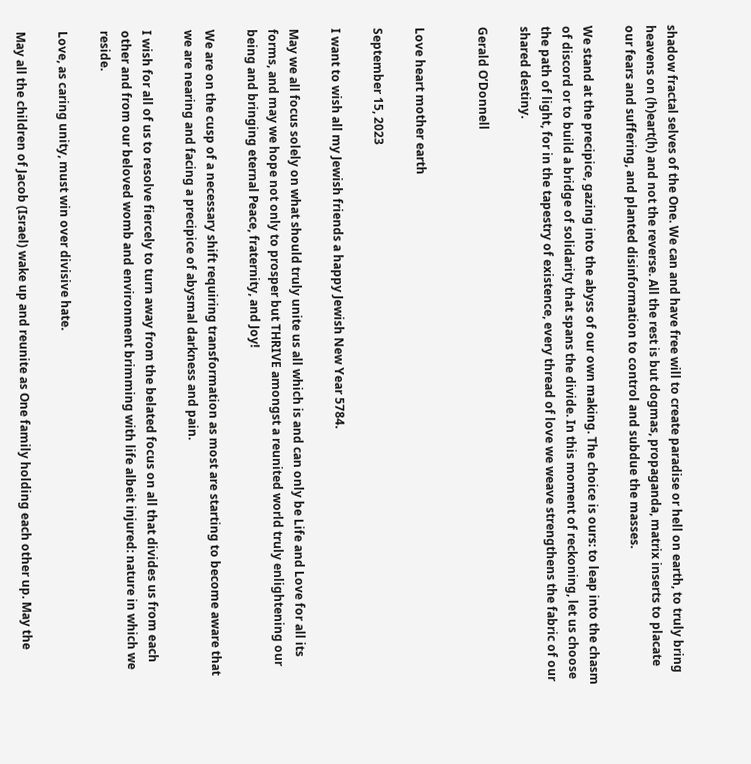shadow fractal selves of the One. We can and have free will to create paradise or hell on earth, to truly bring heavens on (h)eart(h) and not the reverse. All the rest is but dogmas, propaganda, matrix inserts to placate our fears and suffering, and planted disinformation to control and subdue the masses.

We stand at the precipice, gazing into the abyss of our own making. The choice is ours: to leap into the chasm of discord or to build a bridge of solidarity that spans the divide. In this moment of reckoning, let us choose the path of light, for in the tapestry of existence, every thread of love we weave strengthens the fabric of our shared destiny.

Gerald O’Donnell


Love heart mother earth

September 15, 2023

I want to wish all my Jewish friends a happy Jewish New Year 5784.

May we all focus solely on what should truly unite us all which is and can only be Life and Love for all its forms, and may we hope not only to prosper but THRIVE amongst a reunited world truly enlightening our being and bringing eternal Peace, fraternity, and Joy!

We are on the cusp of a necessary shift requiring transformation as most are starting to become aware that we are nearing and facing a precipice of abysmal darkness and pain.

I wish for all of us to resolve fiercely to turn away from the belated focus on all that divides us from each other and from our beloved womb and environment brimming with life albeit injured: nature in which we reside.

Love, as caring unity, must win over divisive hate.

May all the children of Jacob (Israel) wake up and reunite as One family holding each other up. May the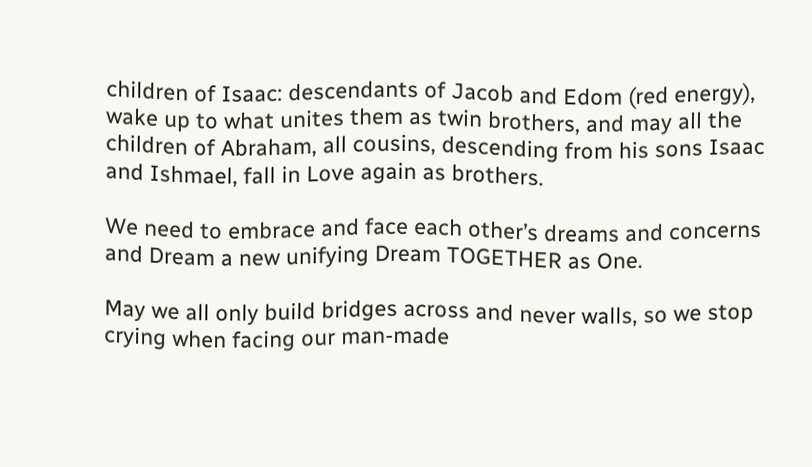children of Isaac: descendants of Jacob and Edom (red energy), wake up to what unites them as twin brothers, and may all the children of Abraham, all cousins, descending from his sons Isaac and Ishmael, fall in Love again as brothers.

We need to embrace and face each other’s dreams and concerns and Dream a new unifying Dream TOGETHER as One.

May we all only build bridges across and never walls, so we stop crying when facing our man-made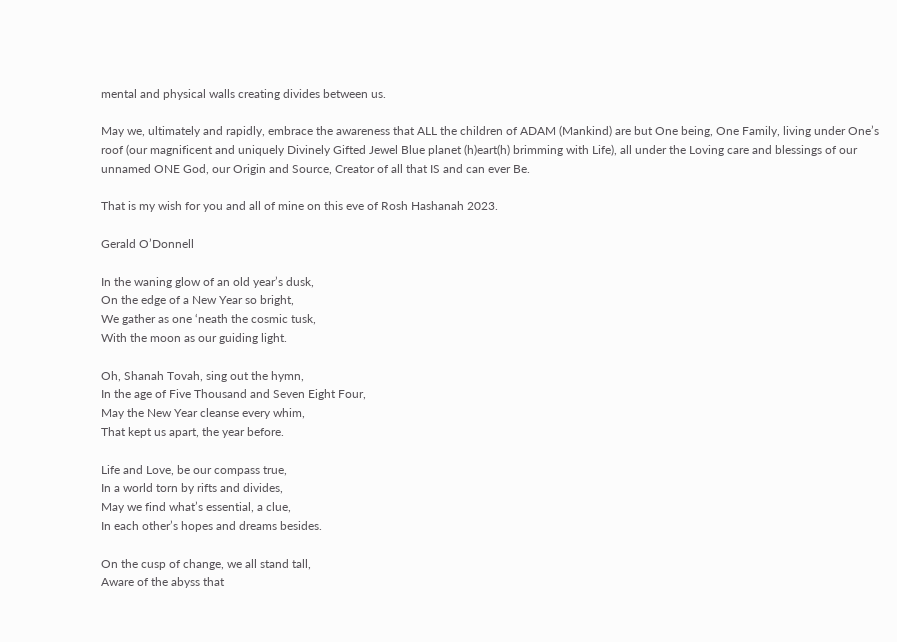mental and physical walls creating divides between us.

May we, ultimately and rapidly, embrace the awareness that ALL the children of ADAM (Mankind) are but One being, One Family, living under One’s roof (our magnificent and uniquely Divinely Gifted Jewel Blue planet (h)eart(h) brimming with Life), all under the Loving care and blessings of our unnamed ONE God, our Origin and Source, Creator of all that IS and can ever Be.

That is my wish for you and all of mine on this eve of Rosh Hashanah 2023.

Gerald O’Donnell

In the waning glow of an old year’s dusk,
On the edge of a New Year so bright,
We gather as one ‘neath the cosmic tusk,
With the moon as our guiding light.

Oh, Shanah Tovah, sing out the hymn,
In the age of Five Thousand and Seven Eight Four,
May the New Year cleanse every whim,
That kept us apart, the year before.

Life and Love, be our compass true,
In a world torn by rifts and divides,
May we find what’s essential, a clue,
In each other’s hopes and dreams besides.

On the cusp of change, we all stand tall,
Aware of the abyss that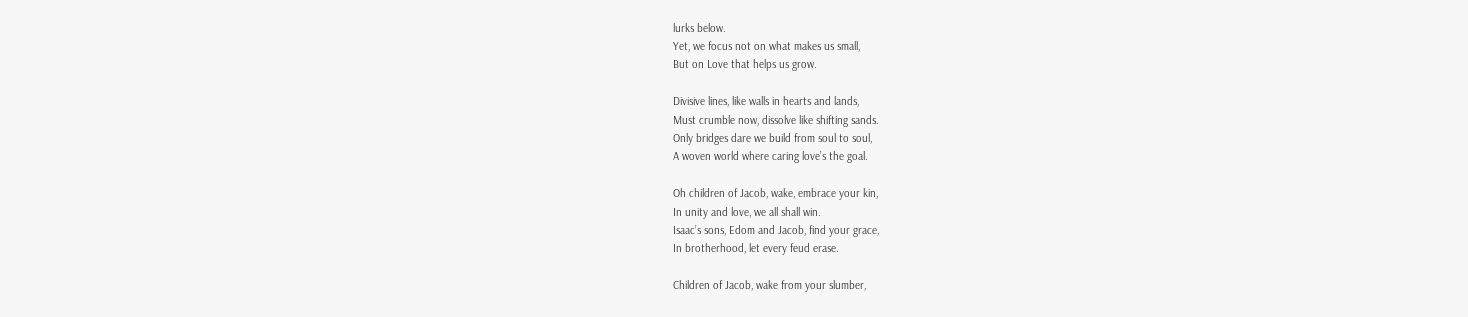lurks below.
Yet, we focus not on what makes us small,
But on Love that helps us grow.

Divisive lines, like walls in hearts and lands,
Must crumble now, dissolve like shifting sands.
Only bridges dare we build from soul to soul,
A woven world where caring love’s the goal.

Oh children of Jacob, wake, embrace your kin,
In unity and love, we all shall win.
Isaac’s sons, Edom and Jacob, find your grace,
In brotherhood, let every feud erase.

Children of Jacob, wake from your slumber,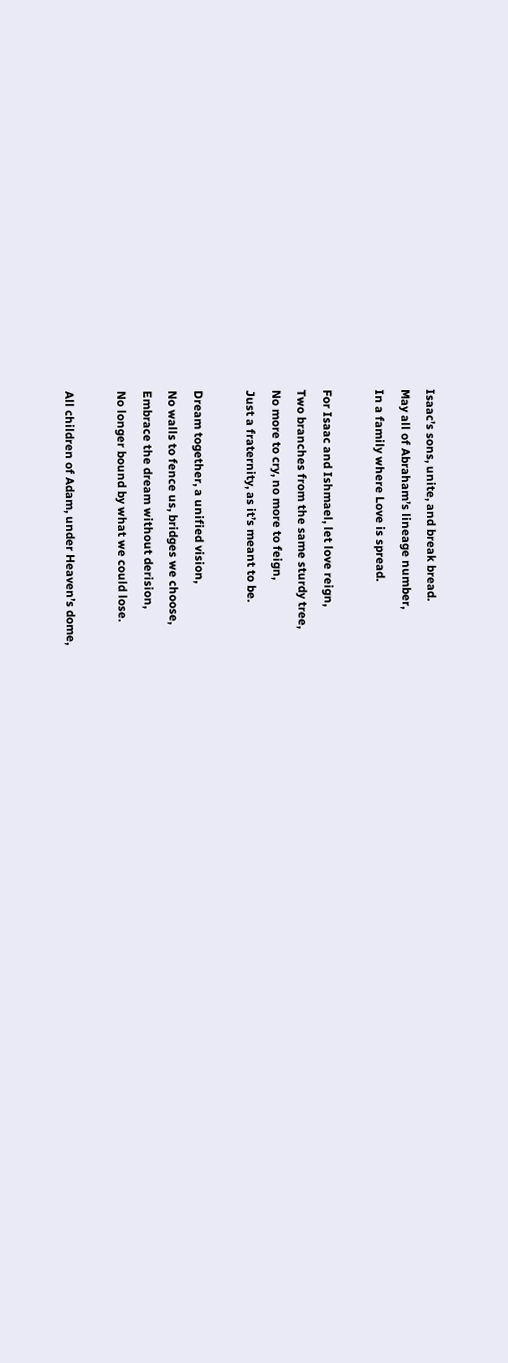Isaac’s sons, unite, and break bread.
May all of Abraham’s lineage number,
In a family where Love is spread.

For Isaac and Ishmael, let love reign,
Two branches from the same sturdy tree,
No more to cry, no more to feign,
Just a fraternity, as it’s meant to be.

Dream together, a unified vision,
No walls to fence us, bridges we choose,
Embrace the dream without derision,
No longer bound by what we could lose.

All children of Adam, under Heaven’s dome,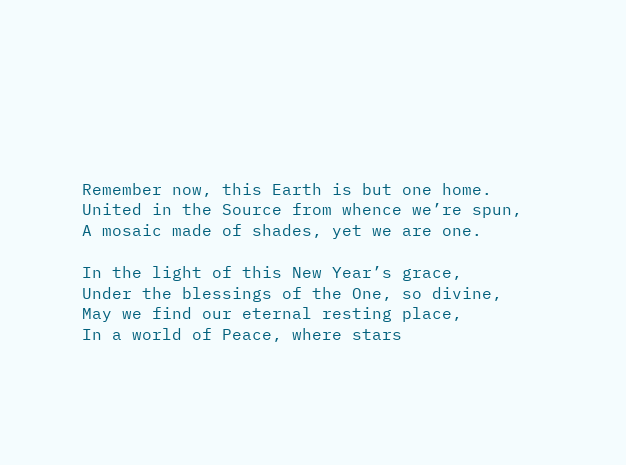Remember now, this Earth is but one home.
United in the Source from whence we’re spun,
A mosaic made of shades, yet we are one.

In the light of this New Year’s grace,
Under the blessings of the One, so divine,
May we find our eternal resting place,
In a world of Peace, where stars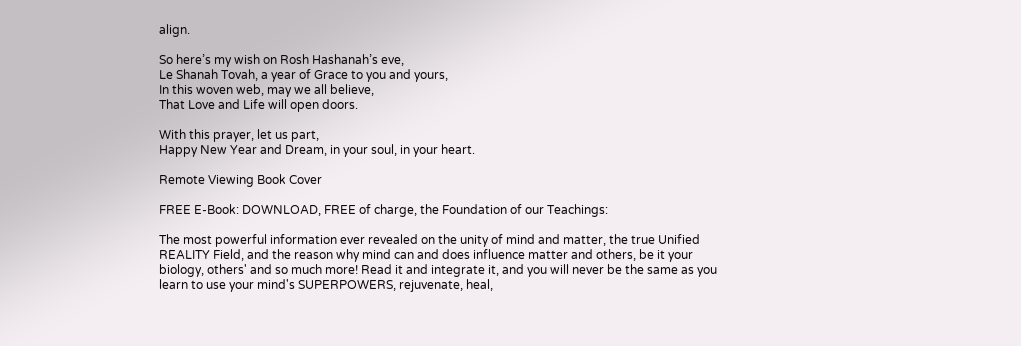align.

So here’s my wish on Rosh Hashanah’s eve,
Le Shanah Tovah, a year of Grace to you and yours,
In this woven web, may we all believe,
That Love and Life will open doors.

With this prayer, let us part,
Happy New Year and Dream, in your soul, in your heart.

Remote Viewing Book Cover

FREE E-Book: DOWNLOAD, FREE of charge, the Foundation of our Teachings:

The most powerful information ever revealed on the unity of mind and matter, the true Unified REALITY Field, and the reason why mind can and does influence matter and others, be it your biology, others' and so much more! Read it and integrate it, and you will never be the same as you learn to use your mind's SUPERPOWERS, rejuvenate, heal,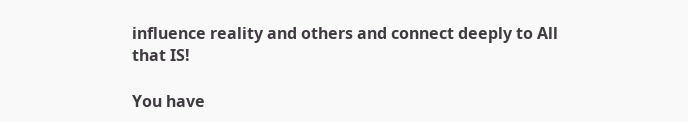influence reality and others and connect deeply to All that IS!

You have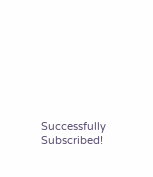Successfully Subscribed!